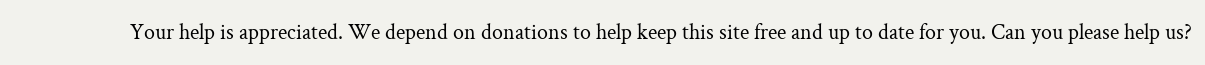Your help is appreciated. We depend on donations to help keep this site free and up to date for you. Can you please help us?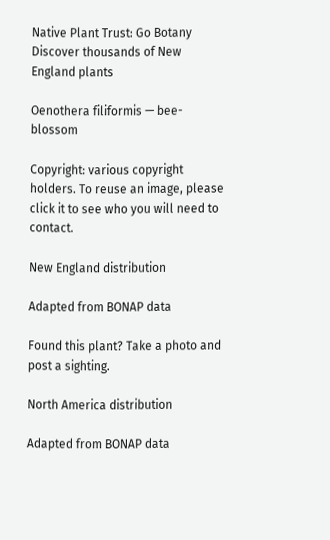Native Plant Trust: Go Botany Discover thousands of New England plants

Oenothera filiformis — bee-blossom

Copyright: various copyright holders. To reuse an image, please click it to see who you will need to contact.

New England distribution

Adapted from BONAP data

Found this plant? Take a photo and post a sighting.

North America distribution

Adapted from BONAP data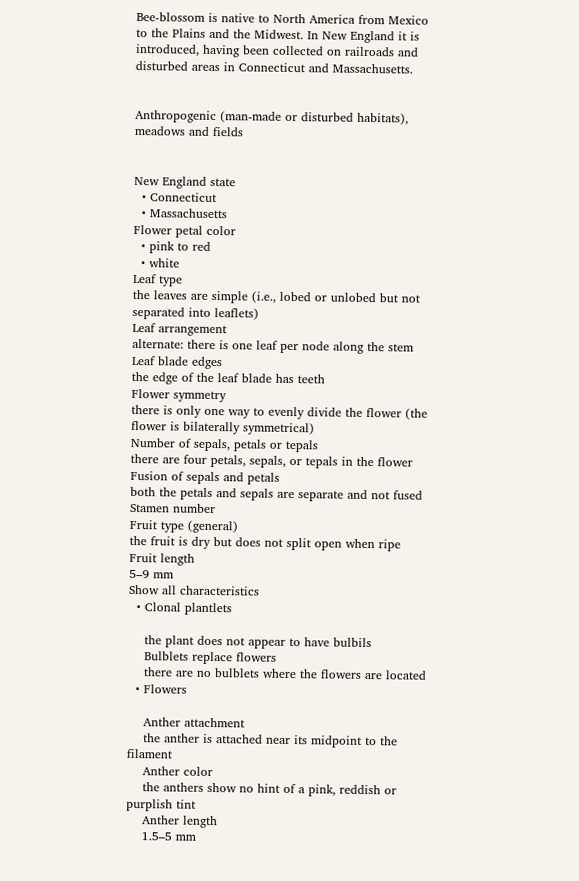Bee-blossom is native to North America from Mexico to the Plains and the Midwest. In New England it is introduced, having been collected on railroads and disturbed areas in Connecticut and Massachusetts.


Anthropogenic (man-made or disturbed habitats), meadows and fields


New England state
  • Connecticut
  • Massachusetts
Flower petal color
  • pink to red
  • white
Leaf type
the leaves are simple (i.e., lobed or unlobed but not separated into leaflets)
Leaf arrangement
alternate: there is one leaf per node along the stem
Leaf blade edges
the edge of the leaf blade has teeth
Flower symmetry
there is only one way to evenly divide the flower (the flower is bilaterally symmetrical)
Number of sepals, petals or tepals
there are four petals, sepals, or tepals in the flower
Fusion of sepals and petals
both the petals and sepals are separate and not fused
Stamen number
Fruit type (general)
the fruit is dry but does not split open when ripe
Fruit length
5–9 mm
Show all characteristics
  • Clonal plantlets

    the plant does not appear to have bulbils
    Bulblets replace flowers
    there are no bulblets where the flowers are located
  • Flowers

    Anther attachment
    the anther is attached near its midpoint to the filament
    Anther color
    the anthers show no hint of a pink, reddish or purplish tint
    Anther length
    1.5–5 mm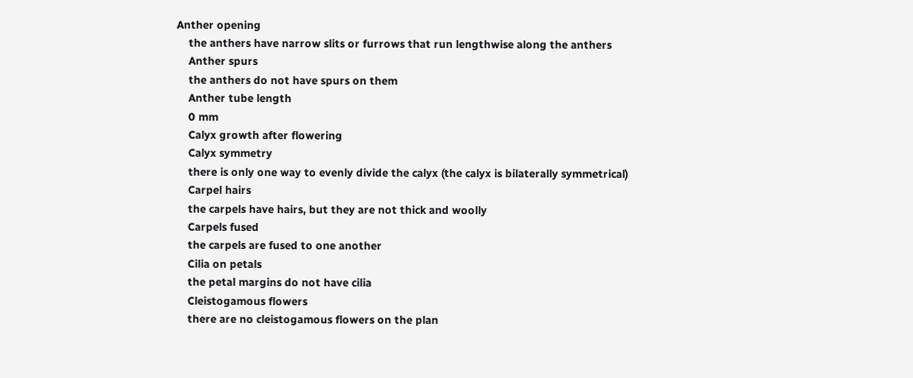Anther opening
    the anthers have narrow slits or furrows that run lengthwise along the anthers
    Anther spurs
    the anthers do not have spurs on them
    Anther tube length
    0 mm
    Calyx growth after flowering
    Calyx symmetry
    there is only one way to evenly divide the calyx (the calyx is bilaterally symmetrical)
    Carpel hairs
    the carpels have hairs, but they are not thick and woolly
    Carpels fused
    the carpels are fused to one another
    Cilia on petals
    the petal margins do not have cilia
    Cleistogamous flowers
    there are no cleistogamous flowers on the plan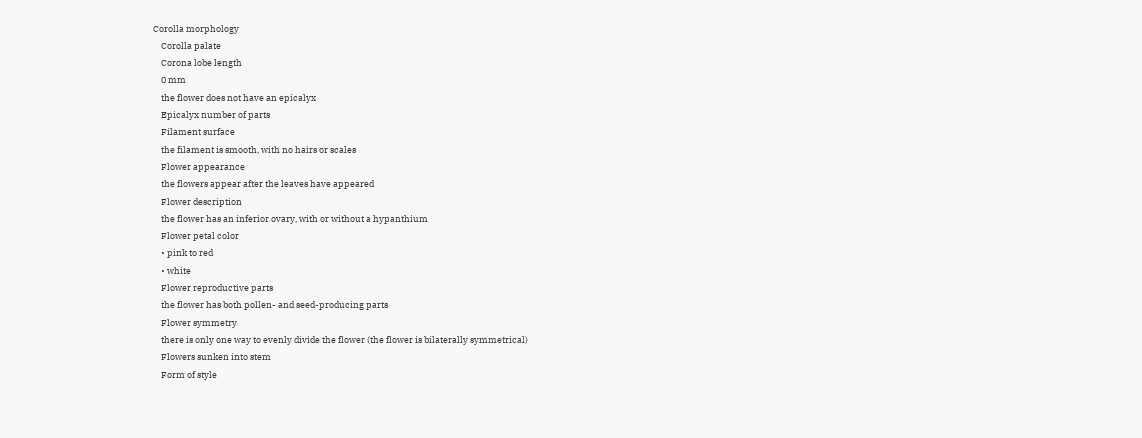Corolla morphology
    Corolla palate
    Corona lobe length
    0 mm
    the flower does not have an epicalyx
    Epicalyx number of parts
    Filament surface
    the filament is smooth, with no hairs or scales
    Flower appearance
    the flowers appear after the leaves have appeared
    Flower description
    the flower has an inferior ovary, with or without a hypanthium
    Flower petal color
    • pink to red
    • white
    Flower reproductive parts
    the flower has both pollen- and seed-producing parts
    Flower symmetry
    there is only one way to evenly divide the flower (the flower is bilaterally symmetrical)
    Flowers sunken into stem
    Form of style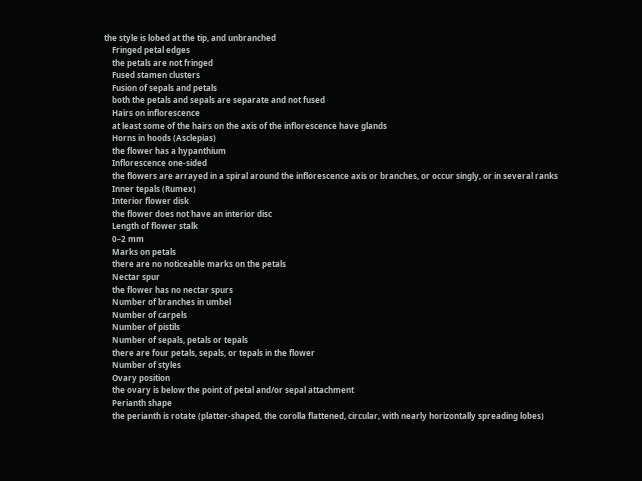the style is lobed at the tip, and unbranched
    Fringed petal edges
    the petals are not fringed
    Fused stamen clusters
    Fusion of sepals and petals
    both the petals and sepals are separate and not fused
    Hairs on inflorescence
    at least some of the hairs on the axis of the inflorescence have glands
    Horns in hoods (Asclepias)
    the flower has a hypanthium
    Inflorescence one-sided
    the flowers are arrayed in a spiral around the inflorescence axis or branches, or occur singly, or in several ranks
    Inner tepals (Rumex)
    Interior flower disk
    the flower does not have an interior disc
    Length of flower stalk
    0–2 mm
    Marks on petals
    there are no noticeable marks on the petals
    Nectar spur
    the flower has no nectar spurs
    Number of branches in umbel
    Number of carpels
    Number of pistils
    Number of sepals, petals or tepals
    there are four petals, sepals, or tepals in the flower
    Number of styles
    Ovary position
    the ovary is below the point of petal and/or sepal attachment
    Perianth shape
    the perianth is rotate (platter-shaped, the corolla flattened, circular, with nearly horizontally spreading lobes)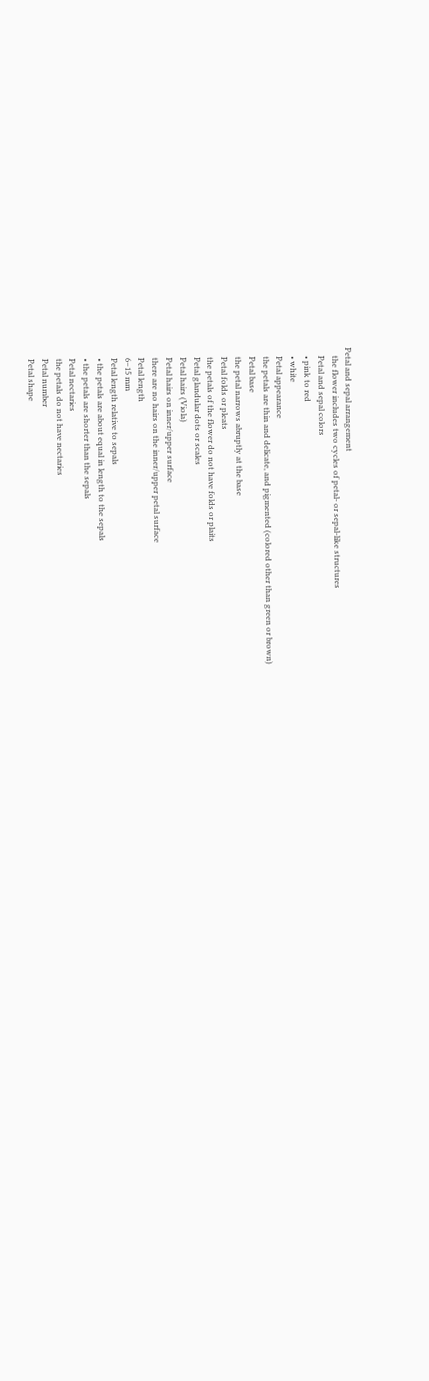Petal and sepal arrangement
    the flower includes two cycles of petal- or sepal-like structures
    Petal and sepal colors
    • pink to red
    • white
    Petal appearance
    the petals are thin and delicate, and pigmented (colored other than green or brown)
    Petal base
    the petal narrows abruptly at the base
    Petal folds or pleats
    the petals of the flower do not have folds or plaits
    Petal glandular dots or scales
    Petal hairs (Viola)
    Petal hairs on inner/upper surface
    there are no hairs on the inner/upper petal surface
    Petal length
    6–15 mm
    Petal length relative to sepals
    • the petals are about equal in length to the sepals
    • the petals are shorter than the sepals
    Petal nectaries
    the petals do not have nectaries
    Petal number
    Petal shape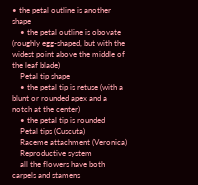• the petal outline is another shape
    • the petal outline is obovate (roughly egg-shaped, but with the widest point above the middle of the leaf blade)
    Petal tip shape
    • the petal tip is retuse (with a blunt or rounded apex and a notch at the center)
    • the petal tip is rounded
    Petal tips (Cuscuta)
    Raceme attachment (Veronica)
    Reproductive system
    all the flowers have both carpels and stamens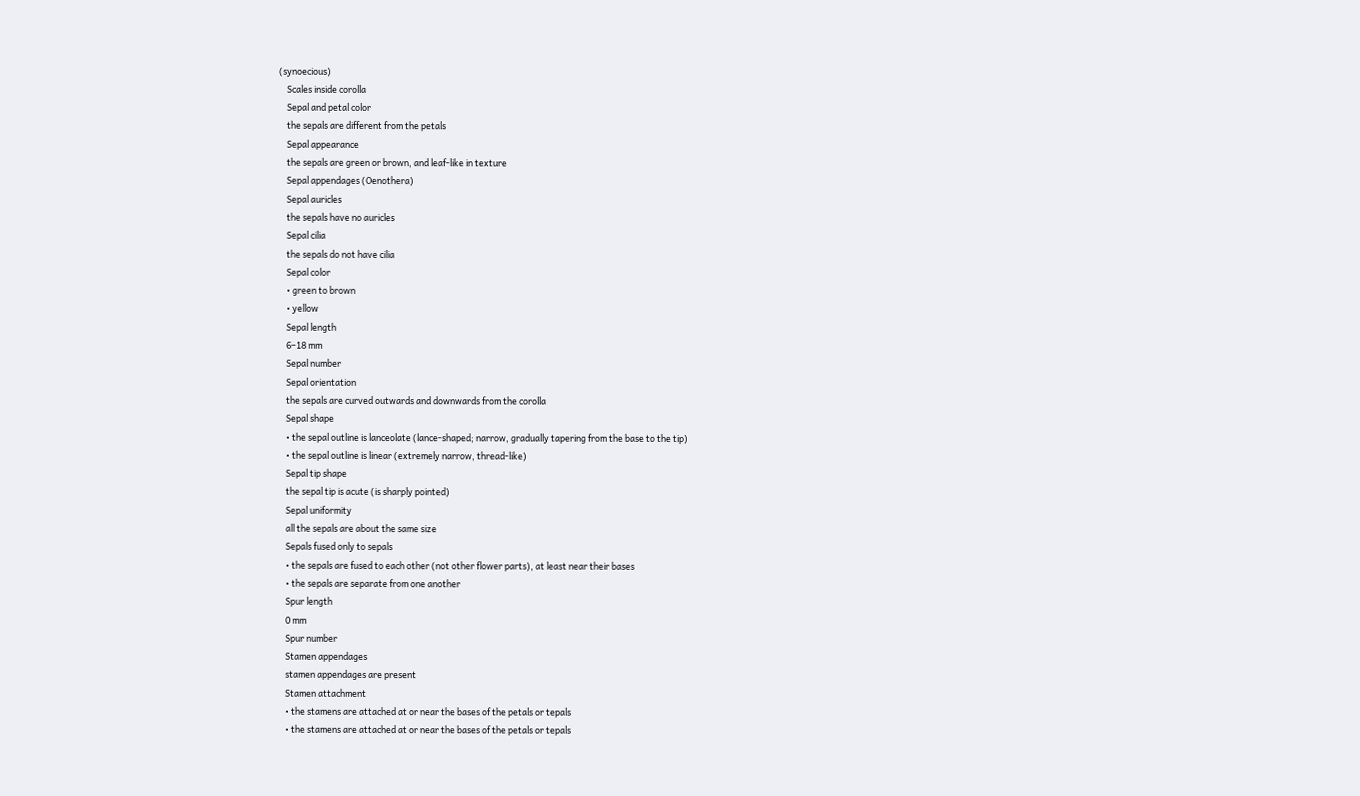(synoecious)
    Scales inside corolla
    Sepal and petal color
    the sepals are different from the petals
    Sepal appearance
    the sepals are green or brown, and leaf-like in texture
    Sepal appendages (Oenothera)
    Sepal auricles
    the sepals have no auricles
    Sepal cilia
    the sepals do not have cilia
    Sepal color
    • green to brown
    • yellow
    Sepal length
    6–18 mm
    Sepal number
    Sepal orientation
    the sepals are curved outwards and downwards from the corolla
    Sepal shape
    • the sepal outline is lanceolate (lance-shaped; narrow, gradually tapering from the base to the tip)
    • the sepal outline is linear (extremely narrow, thread-like)
    Sepal tip shape
    the sepal tip is acute (is sharply pointed)
    Sepal uniformity
    all the sepals are about the same size
    Sepals fused only to sepals
    • the sepals are fused to each other (not other flower parts), at least near their bases
    • the sepals are separate from one another
    Spur length
    0 mm
    Spur number
    Stamen appendages
    stamen appendages are present
    Stamen attachment
    • the stamens are attached at or near the bases of the petals or tepals
    • the stamens are attached at or near the bases of the petals or tepals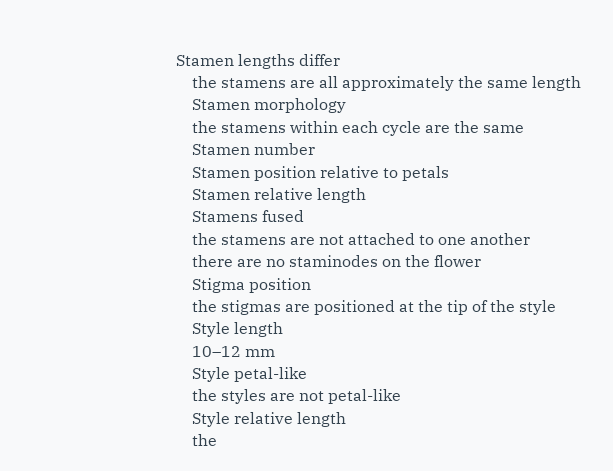Stamen lengths differ
    the stamens are all approximately the same length
    Stamen morphology
    the stamens within each cycle are the same
    Stamen number
    Stamen position relative to petals
    Stamen relative length
    Stamens fused
    the stamens are not attached to one another
    there are no staminodes on the flower
    Stigma position
    the stigmas are positioned at the tip of the style
    Style length
    10–12 mm
    Style petal-like
    the styles are not petal-like
    Style relative length
    the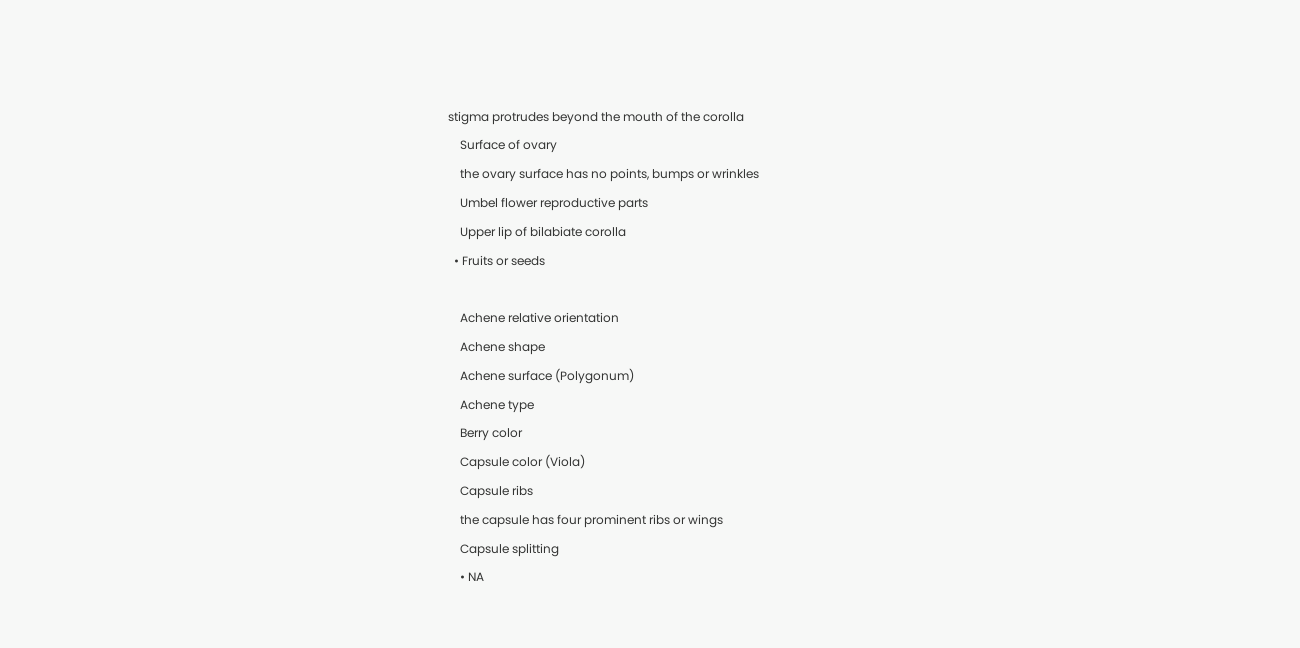stigma protrudes beyond the mouth of the corolla
    Surface of ovary
    the ovary surface has no points, bumps or wrinkles
    Umbel flower reproductive parts
    Upper lip of bilabiate corolla
  • Fruits or seeds

    Achene relative orientation
    Achene shape
    Achene surface (Polygonum)
    Achene type
    Berry color
    Capsule color (Viola)
    Capsule ribs
    the capsule has four prominent ribs or wings
    Capsule splitting
    • NA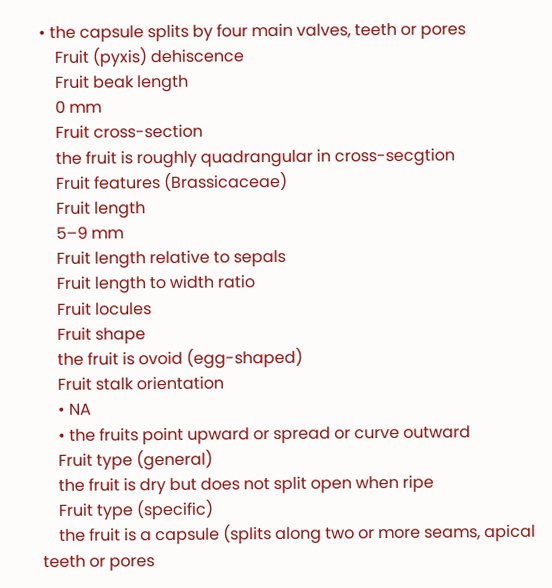• the capsule splits by four main valves, teeth or pores
    Fruit (pyxis) dehiscence
    Fruit beak length
    0 mm
    Fruit cross-section
    the fruit is roughly quadrangular in cross-secgtion
    Fruit features (Brassicaceae)
    Fruit length
    5–9 mm
    Fruit length relative to sepals
    Fruit length to width ratio
    Fruit locules
    Fruit shape
    the fruit is ovoid (egg-shaped)
    Fruit stalk orientation
    • NA
    • the fruits point upward or spread or curve outward
    Fruit type (general)
    the fruit is dry but does not split open when ripe
    Fruit type (specific)
    the fruit is a capsule (splits along two or more seams, apical teeth or pores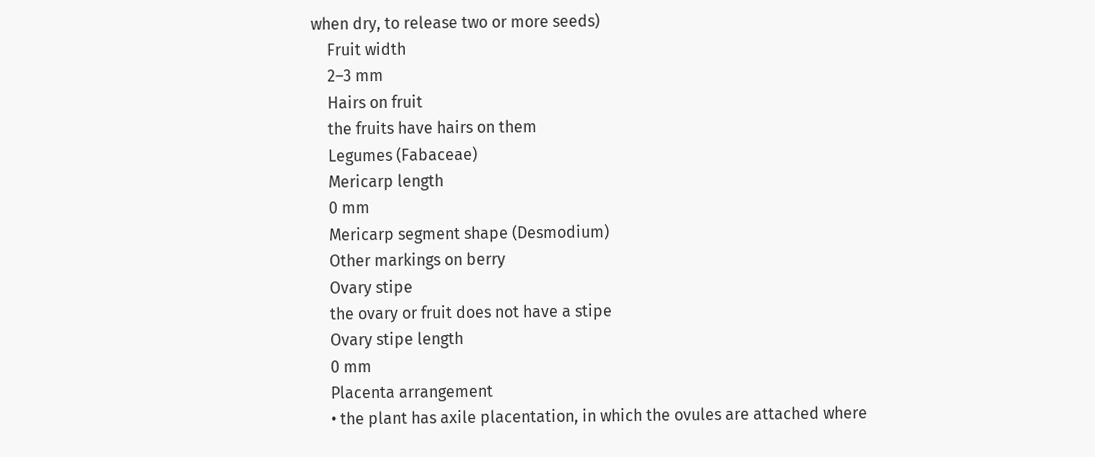when dry, to release two or more seeds)
    Fruit width
    2–3 mm
    Hairs on fruit
    the fruits have hairs on them
    Legumes (Fabaceae)
    Mericarp length
    0 mm
    Mericarp segment shape (Desmodium)
    Other markings on berry
    Ovary stipe
    the ovary or fruit does not have a stipe
    Ovary stipe length
    0 mm
    Placenta arrangement
    • the plant has axile placentation, in which the ovules are attached where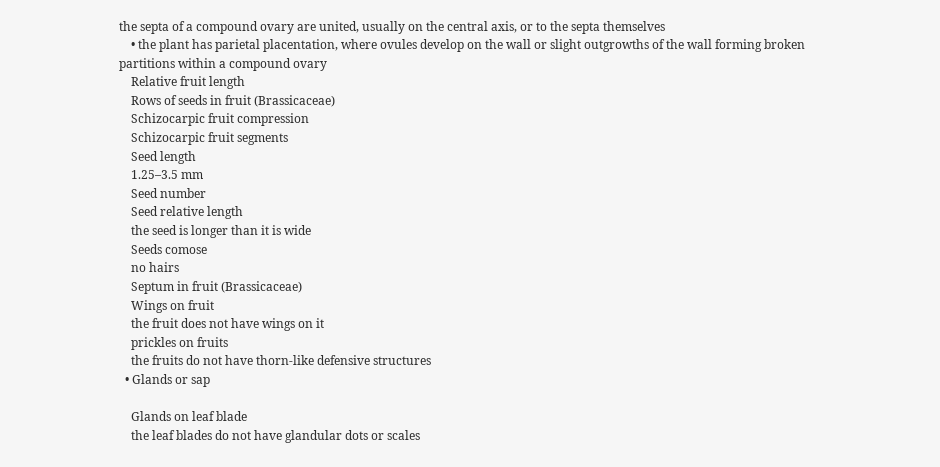the septa of a compound ovary are united, usually on the central axis, or to the septa themselves
    • the plant has parietal placentation, where ovules develop on the wall or slight outgrowths of the wall forming broken partitions within a compound ovary
    Relative fruit length
    Rows of seeds in fruit (Brassicaceae)
    Schizocarpic fruit compression
    Schizocarpic fruit segments
    Seed length
    1.25–3.5 mm
    Seed number
    Seed relative length
    the seed is longer than it is wide
    Seeds comose
    no hairs
    Septum in fruit (Brassicaceae)
    Wings on fruit
    the fruit does not have wings on it
    prickles on fruits
    the fruits do not have thorn-like defensive structures
  • Glands or sap

    Glands on leaf blade
    the leaf blades do not have glandular dots or scales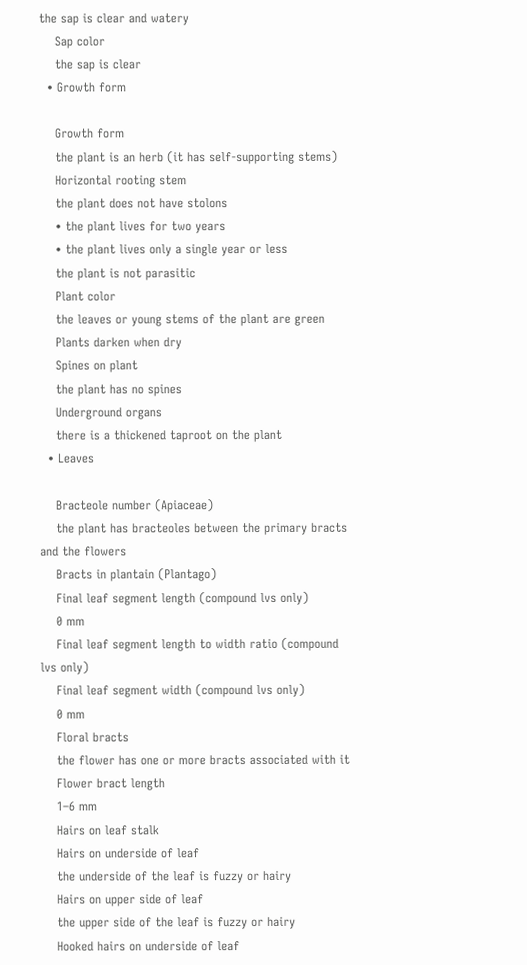the sap is clear and watery
    Sap color
    the sap is clear
  • Growth form

    Growth form
    the plant is an herb (it has self-supporting stems)
    Horizontal rooting stem
    the plant does not have stolons
    • the plant lives for two years
    • the plant lives only a single year or less
    the plant is not parasitic
    Plant color
    the leaves or young stems of the plant are green
    Plants darken when dry
    Spines on plant
    the plant has no spines
    Underground organs
    there is a thickened taproot on the plant
  • Leaves

    Bracteole number (Apiaceae)
    the plant has bracteoles between the primary bracts and the flowers
    Bracts in plantain (Plantago)
    Final leaf segment length (compound lvs only)
    0 mm
    Final leaf segment length to width ratio (compound lvs only)
    Final leaf segment width (compound lvs only)
    0 mm
    Floral bracts
    the flower has one or more bracts associated with it
    Flower bract length
    1–6 mm
    Hairs on leaf stalk
    Hairs on underside of leaf
    the underside of the leaf is fuzzy or hairy
    Hairs on upper side of leaf
    the upper side of the leaf is fuzzy or hairy
    Hooked hairs on underside of leaf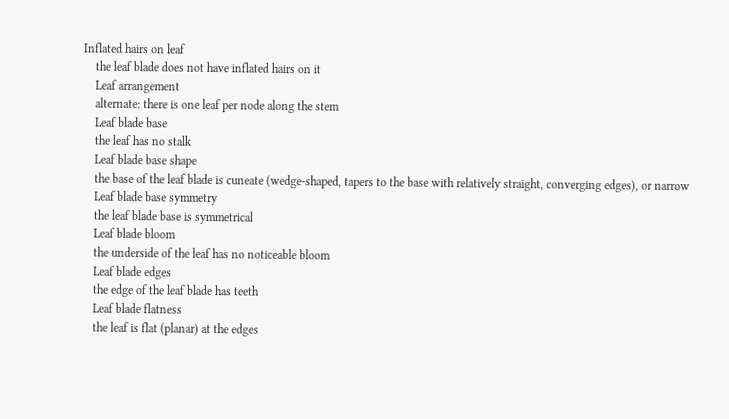Inflated hairs on leaf
    the leaf blade does not have inflated hairs on it
    Leaf arrangement
    alternate: there is one leaf per node along the stem
    Leaf blade base
    the leaf has no stalk
    Leaf blade base shape
    the base of the leaf blade is cuneate (wedge-shaped, tapers to the base with relatively straight, converging edges), or narrow
    Leaf blade base symmetry
    the leaf blade base is symmetrical
    Leaf blade bloom
    the underside of the leaf has no noticeable bloom
    Leaf blade edges
    the edge of the leaf blade has teeth
    Leaf blade flatness
    the leaf is flat (planar) at the edges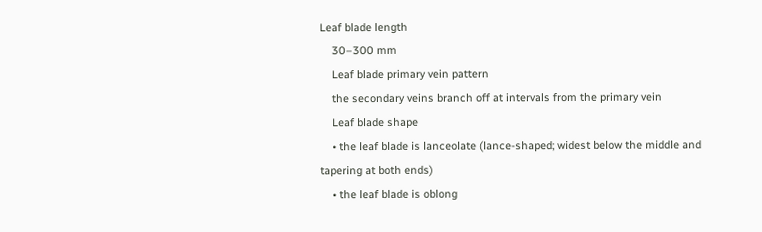Leaf blade length
    30–300 mm
    Leaf blade primary vein pattern
    the secondary veins branch off at intervals from the primary vein
    Leaf blade shape
    • the leaf blade is lanceolate (lance-shaped; widest below the middle and tapering at both ends)
    • the leaf blade is oblong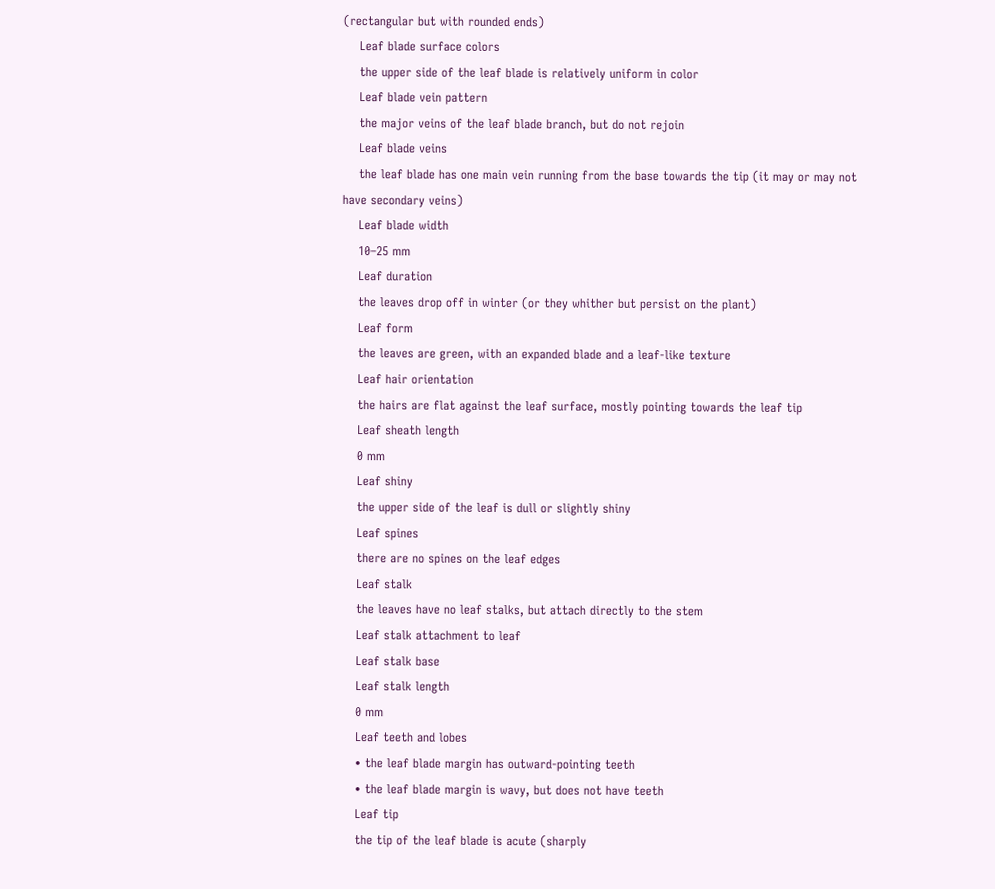(rectangular but with rounded ends)
    Leaf blade surface colors
    the upper side of the leaf blade is relatively uniform in color
    Leaf blade vein pattern
    the major veins of the leaf blade branch, but do not rejoin
    Leaf blade veins
    the leaf blade has one main vein running from the base towards the tip (it may or may not have secondary veins)
    Leaf blade width
    10–25 mm
    Leaf duration
    the leaves drop off in winter (or they whither but persist on the plant)
    Leaf form
    the leaves are green, with an expanded blade and a leaf-like texture
    Leaf hair orientation
    the hairs are flat against the leaf surface, mostly pointing towards the leaf tip
    Leaf sheath length
    0 mm
    Leaf shiny
    the upper side of the leaf is dull or slightly shiny
    Leaf spines
    there are no spines on the leaf edges
    Leaf stalk
    the leaves have no leaf stalks, but attach directly to the stem
    Leaf stalk attachment to leaf
    Leaf stalk base
    Leaf stalk length
    0 mm
    Leaf teeth and lobes
    • the leaf blade margin has outward-pointing teeth
    • the leaf blade margin is wavy, but does not have teeth
    Leaf tip
    the tip of the leaf blade is acute (sharply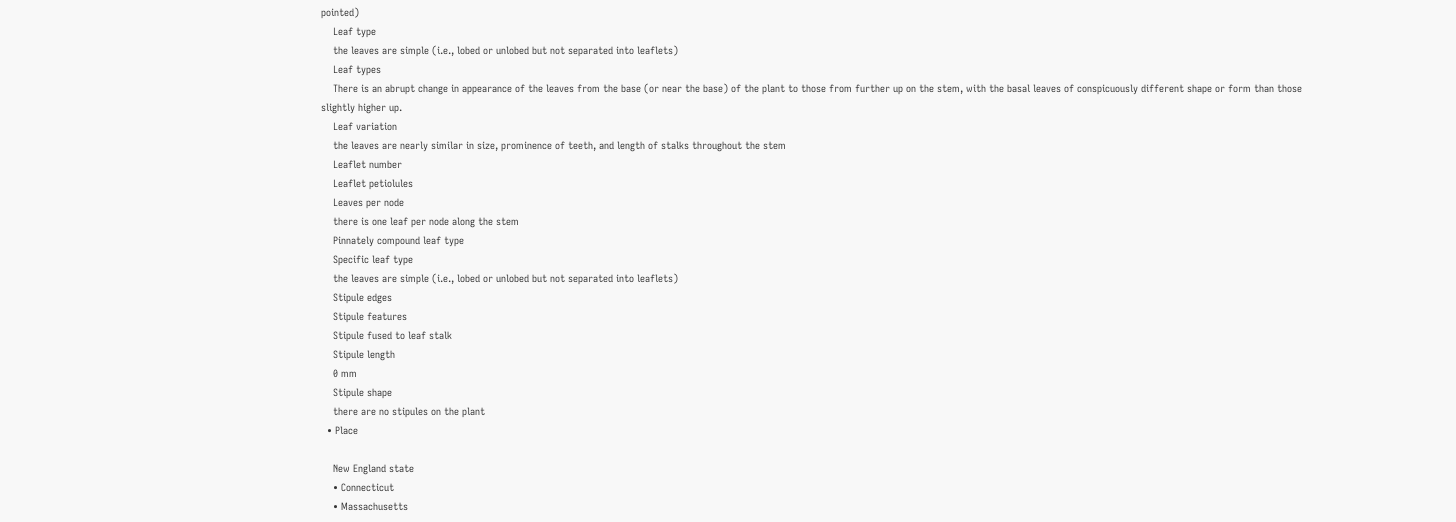pointed)
    Leaf type
    the leaves are simple (i.e., lobed or unlobed but not separated into leaflets)
    Leaf types
    There is an abrupt change in appearance of the leaves from the base (or near the base) of the plant to those from further up on the stem, with the basal leaves of conspicuously different shape or form than those slightly higher up.
    Leaf variation
    the leaves are nearly similar in size, prominence of teeth, and length of stalks throughout the stem
    Leaflet number
    Leaflet petiolules
    Leaves per node
    there is one leaf per node along the stem
    Pinnately compound leaf type
    Specific leaf type
    the leaves are simple (i.e., lobed or unlobed but not separated into leaflets)
    Stipule edges
    Stipule features
    Stipule fused to leaf stalk
    Stipule length
    0 mm
    Stipule shape
    there are no stipules on the plant
  • Place

    New England state
    • Connecticut
    • Massachusetts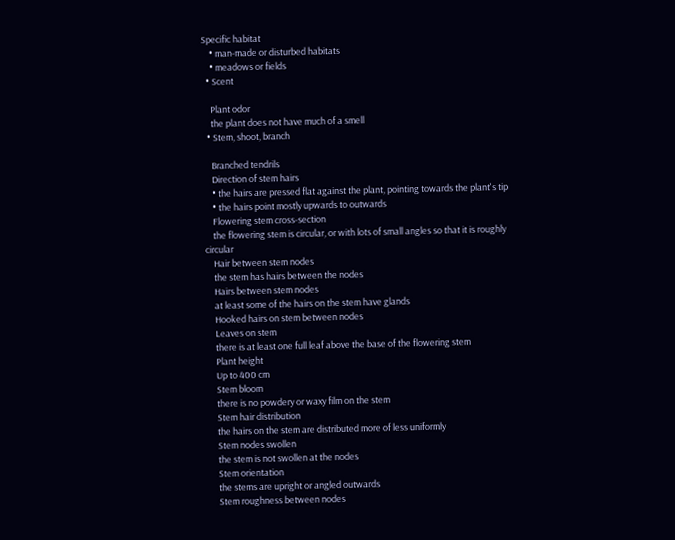Specific habitat
    • man-made or disturbed habitats
    • meadows or fields
  • Scent

    Plant odor
    the plant does not have much of a smell
  • Stem, shoot, branch

    Branched tendrils
    Direction of stem hairs
    • the hairs are pressed flat against the plant, pointing towards the plant's tip
    • the hairs point mostly upwards to outwards
    Flowering stem cross-section
    the flowering stem is circular, or with lots of small angles so that it is roughly circular
    Hair between stem nodes
    the stem has hairs between the nodes
    Hairs between stem nodes
    at least some of the hairs on the stem have glands
    Hooked hairs on stem between nodes
    Leaves on stem
    there is at least one full leaf above the base of the flowering stem
    Plant height
    Up to 400 cm
    Stem bloom
    there is no powdery or waxy film on the stem
    Stem hair distribution
    the hairs on the stem are distributed more of less uniformly
    Stem nodes swollen
    the stem is not swollen at the nodes
    Stem orientation
    the stems are upright or angled outwards
    Stem roughness between nodes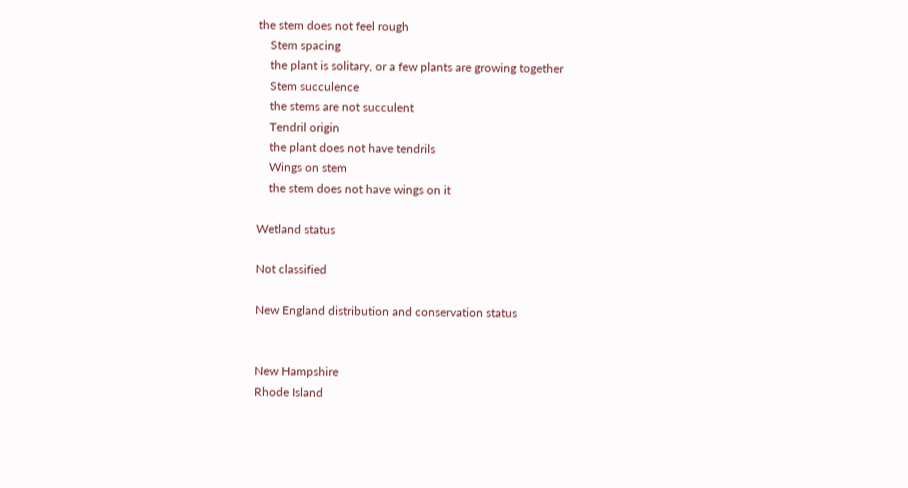the stem does not feel rough
    Stem spacing
    the plant is solitary, or a few plants are growing together
    Stem succulence
    the stems are not succulent
    Tendril origin
    the plant does not have tendrils
    Wings on stem
    the stem does not have wings on it

Wetland status

Not classified

New England distribution and conservation status


New Hampshire
Rhode Island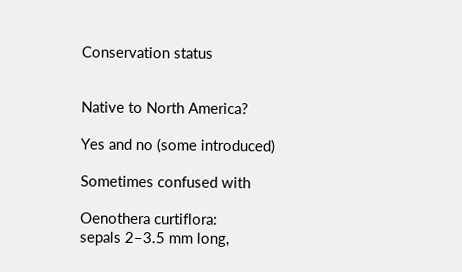Conservation status


Native to North America?

Yes and no (some introduced)

Sometimes confused with

Oenothera curtiflora:
sepals 2–3.5 mm long,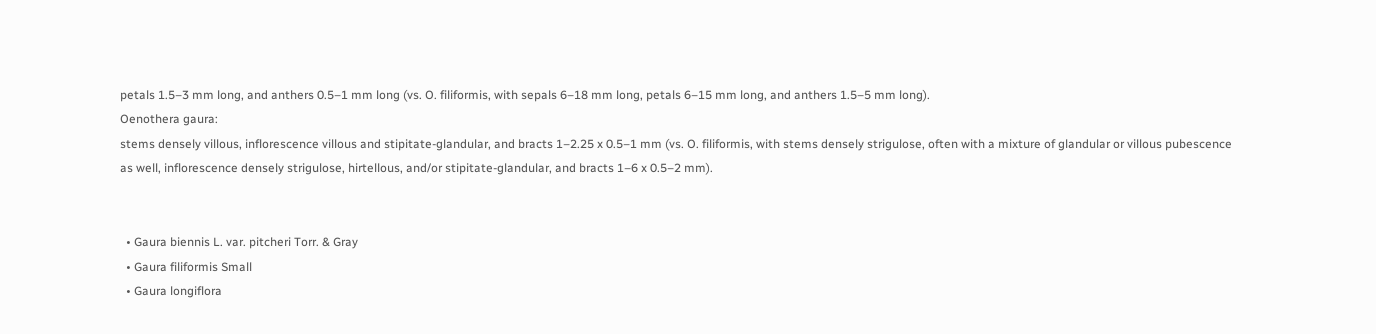petals 1.5–3 mm long, and anthers 0.5–1 mm long (vs. O. filiformis, with sepals 6–18 mm long, petals 6–15 mm long, and anthers 1.5–5 mm long).
Oenothera gaura:
stems densely villous, inflorescence villous and stipitate-glandular, and bracts 1–2.25 x 0.5–1 mm (vs. O. filiformis, with stems densely strigulose, often with a mixture of glandular or villous pubescence as well, inflorescence densely strigulose, hirtellous, and/or stipitate-glandular, and bracts 1–6 x 0.5–2 mm).


  • Gaura biennis L. var. pitcheri Torr. & Gray
  • Gaura filiformis Small
  • Gaura longiflora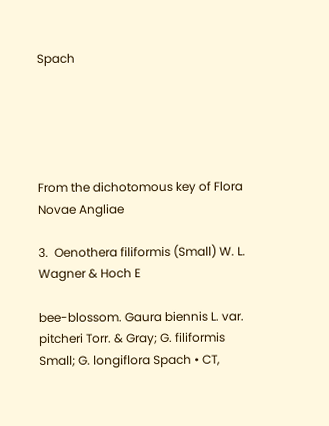Spach





From the dichotomous key of Flora Novae Angliae

3.  Oenothera filiformis (Small) W. L. Wagner & Hoch E

bee-blossom. Gaura biennis L. var. pitcheri Torr. & Gray; G. filiformis Small; G. longiflora Spach • CT,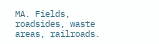MA. Fields, roadsides, waste areas, railroads.